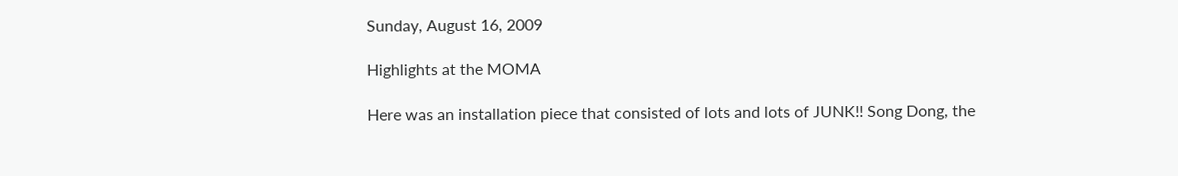Sunday, August 16, 2009

Highlights at the MOMA

Here was an installation piece that consisted of lots and lots of JUNK!! Song Dong, the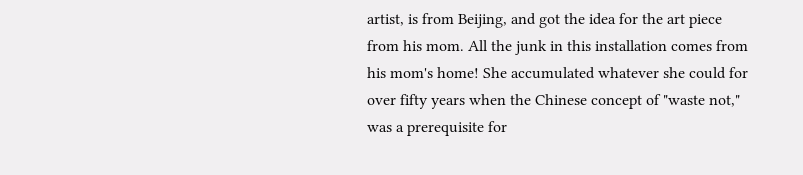artist, is from Beijing, and got the idea for the art piece from his mom. All the junk in this installation comes from his mom's home! She accumulated whatever she could for over fifty years when the Chinese concept of "waste not," was a prerequisite for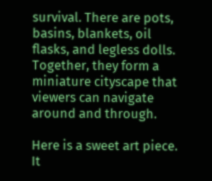survival. There are pots, basins, blankets, oil flasks, and legless dolls. Together, they form a miniature cityscape that viewers can navigate around and through.

Here is a sweet art piece. It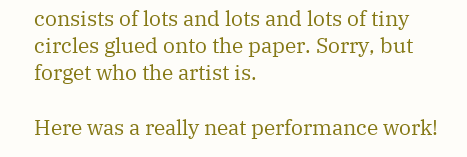consists of lots and lots and lots of tiny circles glued onto the paper. Sorry, but forget who the artist is.

Here was a really neat performance work!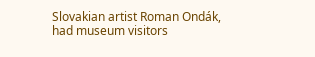Slovakian artist Roman Ondák, had museum visitors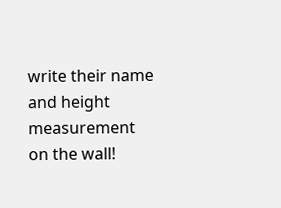write their name and height measurement on the wall!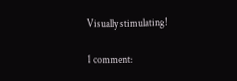Visually stimulating!

1 comment: